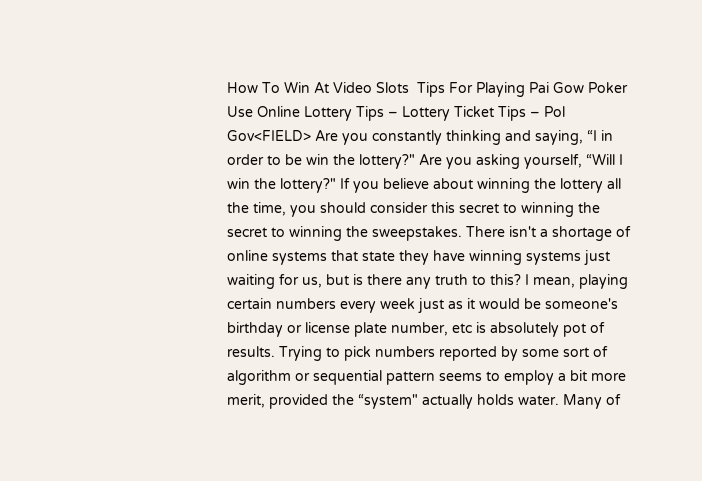How To Win At Video Slots  Tips For Playing Pai Gow Poker
Use Online Lottery Tips – Lottery Ticket Tips – Pol Gov<FIELD> Are you constantly thinking and saying, “I in order to be win the lottery?" Are you asking yourself, “Will I win the lottery?" If you believe about winning the lottery all the time, you should consider this secret to winning the secret to winning the sweepstakes. There isn't a shortage of online systems that state they have winning systems just waiting for us, but is there any truth to this? I mean, playing certain numbers every week just as it would be someone's birthday or license plate number, etc is absolutely pot of results. Trying to pick numbers reported by some sort of algorithm or sequential pattern seems to employ a bit more merit, provided the “system" actually holds water. Many of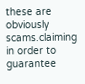these are obviously scams.claiming in order to guarantee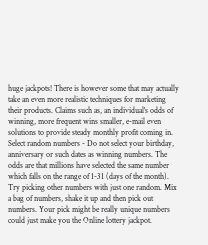huge jackpots! There is however some that may actually take an even more realistic techniques for marketing their products. Claims such as, an individual's odds of winning, more frequent wins smaller, e-mail even solutions to provide steady monthly profit coming in. Select random numbers - Do not select your birthday, anniversary or such dates as winning numbers. The odds are that millions have selected the same number which falls on the range of 1-31 (days of the month). Try picking other numbers with just one random. Mix a bag of numbers, shake it up and then pick out numbers. Your pick might be really unique numbers could just make you the Online lottery jackpot.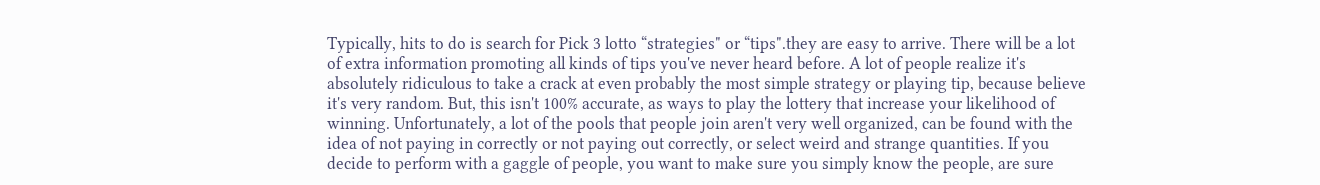Typically, hits to do is search for Pick 3 lotto “strategies" or “tips".they are easy to arrive. There will be a lot of extra information promoting all kinds of tips you've never heard before. A lot of people realize it's absolutely ridiculous to take a crack at even probably the most simple strategy or playing tip, because believe it's very random. But, this isn't 100% accurate, as ways to play the lottery that increase your likelihood of winning. Unfortunately, a lot of the pools that people join aren't very well organized, can be found with the idea of not paying in correctly or not paying out correctly, or select weird and strange quantities. If you decide to perform with a gaggle of people, you want to make sure you simply know the people, are sure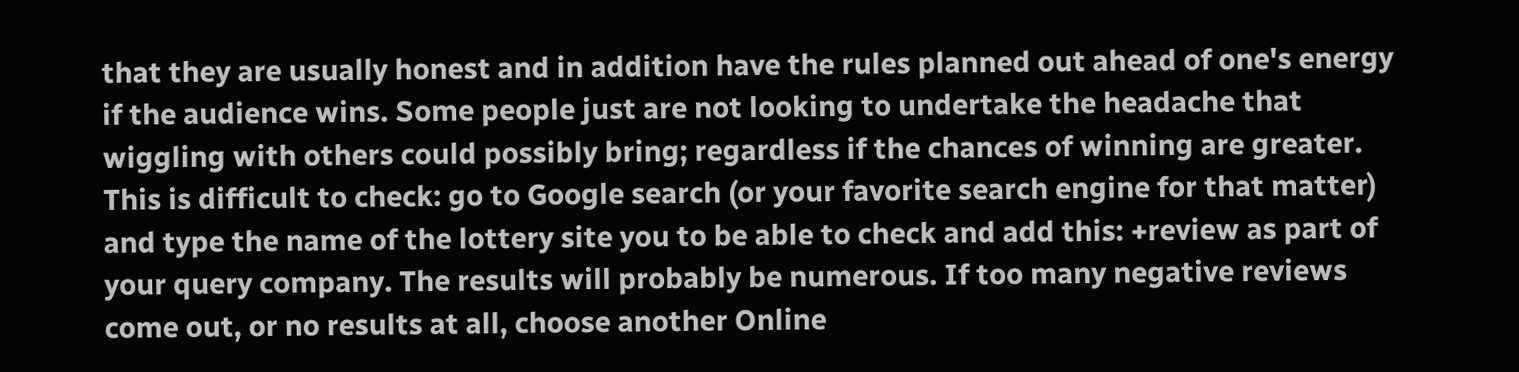that they are usually honest and in addition have the rules planned out ahead of one's energy if the audience wins. Some people just are not looking to undertake the headache that wiggling with others could possibly bring; regardless if the chances of winning are greater. This is difficult to check: go to Google search (or your favorite search engine for that matter) and type the name of the lottery site you to be able to check and add this: +review as part of your query company. The results will probably be numerous. If too many negative reviews come out, or no results at all, choose another Online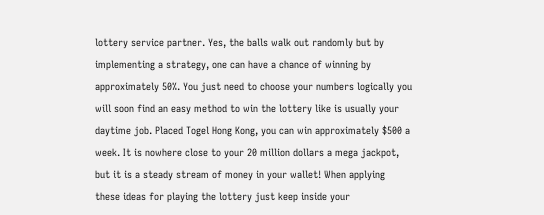lottery service partner. Yes, the balls walk out randomly but by implementing a strategy, one can have a chance of winning by approximately 50%. You just need to choose your numbers logically you will soon find an easy method to win the lottery like is usually your daytime job. Placed Togel Hong Kong, you can win approximately $500 a week. It is nowhere close to your 20 million dollars a mega jackpot, but it is a steady stream of money in your wallet! When applying these ideas for playing the lottery just keep inside your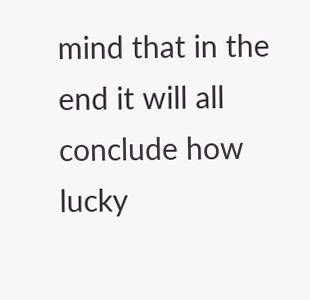mind that in the end it will all conclude how lucky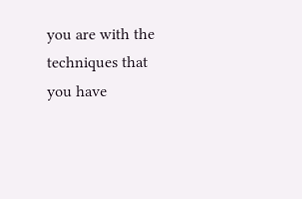you are with the techniques that you have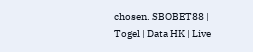chosen. SBOBET88 | Togel | Data HK | Live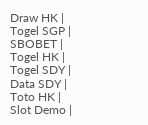Draw HK | Togel SGP | SBOBET | Togel HK | Togel SDY | Data SDY | Toto HK | Slot Demo |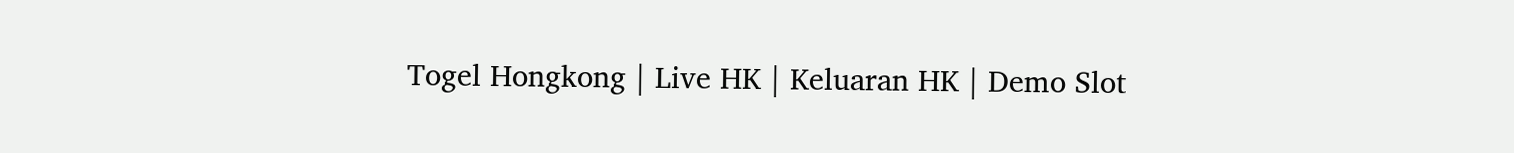Togel Hongkong | Live HK | Keluaran HK | Demo Slot